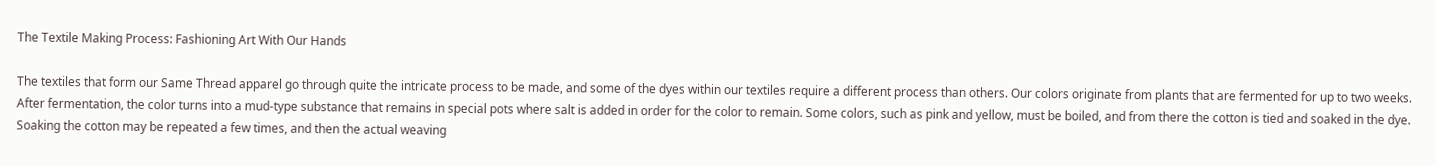The Textile Making Process: Fashioning Art With Our Hands

The textiles that form our Same Thread apparel go through quite the intricate process to be made, and some of the dyes within our textiles require a different process than others. Our colors originate from plants that are fermented for up to two weeks. After fermentation, the color turns into a mud-type substance that remains in special pots where salt is added in order for the color to remain. Some colors, such as pink and yellow, must be boiled, and from there the cotton is tied and soaked in the dye. Soaking the cotton may be repeated a few times, and then the actual weaving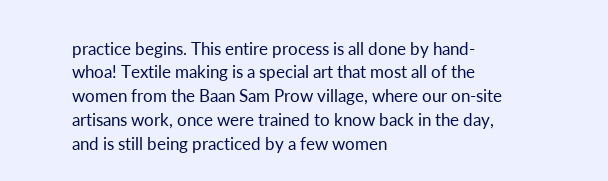practice begins. This entire process is all done by hand- whoa! Textile making is a special art that most all of the women from the Baan Sam Prow village, where our on-site artisans work, once were trained to know back in the day, and is still being practiced by a few women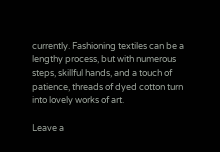currently. Fashioning textiles can be a lengthy process, but with numerous steps, skillful hands, and a touch of patience, threads of dyed cotton turn into lovely works of art.

Leave a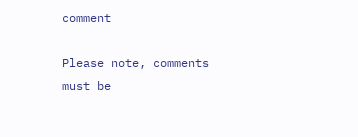comment

Please note, comments must be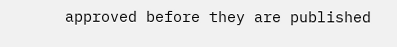approved before they are published